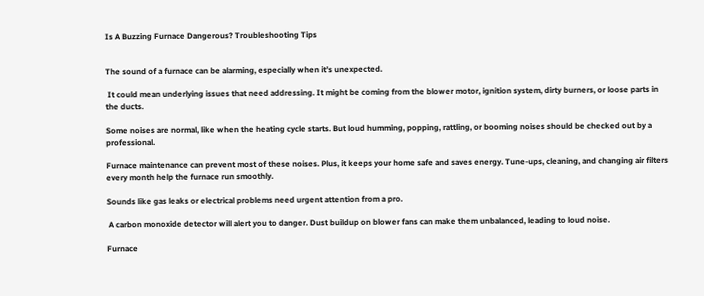Is A Buzzing Furnace Dangerous? Troubleshooting Tips


The sound of a furnace can be alarming, especially when it’s unexpected.

 It could mean underlying issues that need addressing. It might be coming from the blower motor, ignition system, dirty burners, or loose parts in the ducts.

Some noises are normal, like when the heating cycle starts. But loud humming, popping, rattling, or booming noises should be checked out by a professional.

Furnace maintenance can prevent most of these noises. Plus, it keeps your home safe and saves energy. Tune-ups, cleaning, and changing air filters every month help the furnace run smoothly.

Sounds like gas leaks or electrical problems need urgent attention from a pro.

 A carbon monoxide detector will alert you to danger. Dust buildup on blower fans can make them unbalanced, leading to loud noise.

Furnace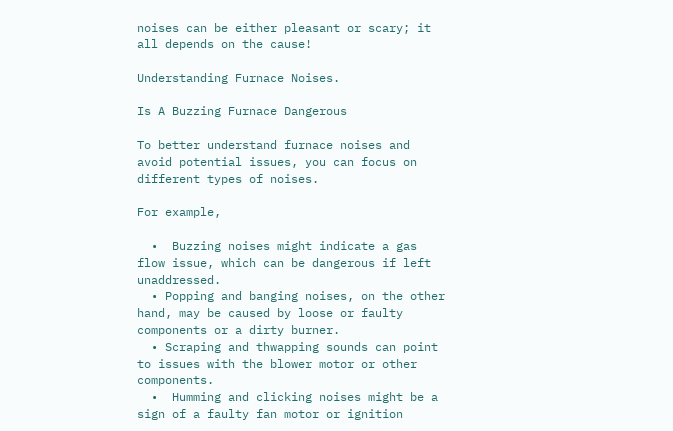noises can be either pleasant or scary; it all depends on the cause!

Understanding Furnace Noises.

Is A Buzzing Furnace Dangerous

To better understand furnace noises and avoid potential issues, you can focus on different types of noises.

For example,

  •  Buzzing noises might indicate a gas flow issue, which can be dangerous if left unaddressed.
  • Popping and banging noises, on the other hand, may be caused by loose or faulty components or a dirty burner.
  • Scraping and thwapping sounds can point to issues with the blower motor or other components.
  •  Humming and clicking noises might be a sign of a faulty fan motor or ignition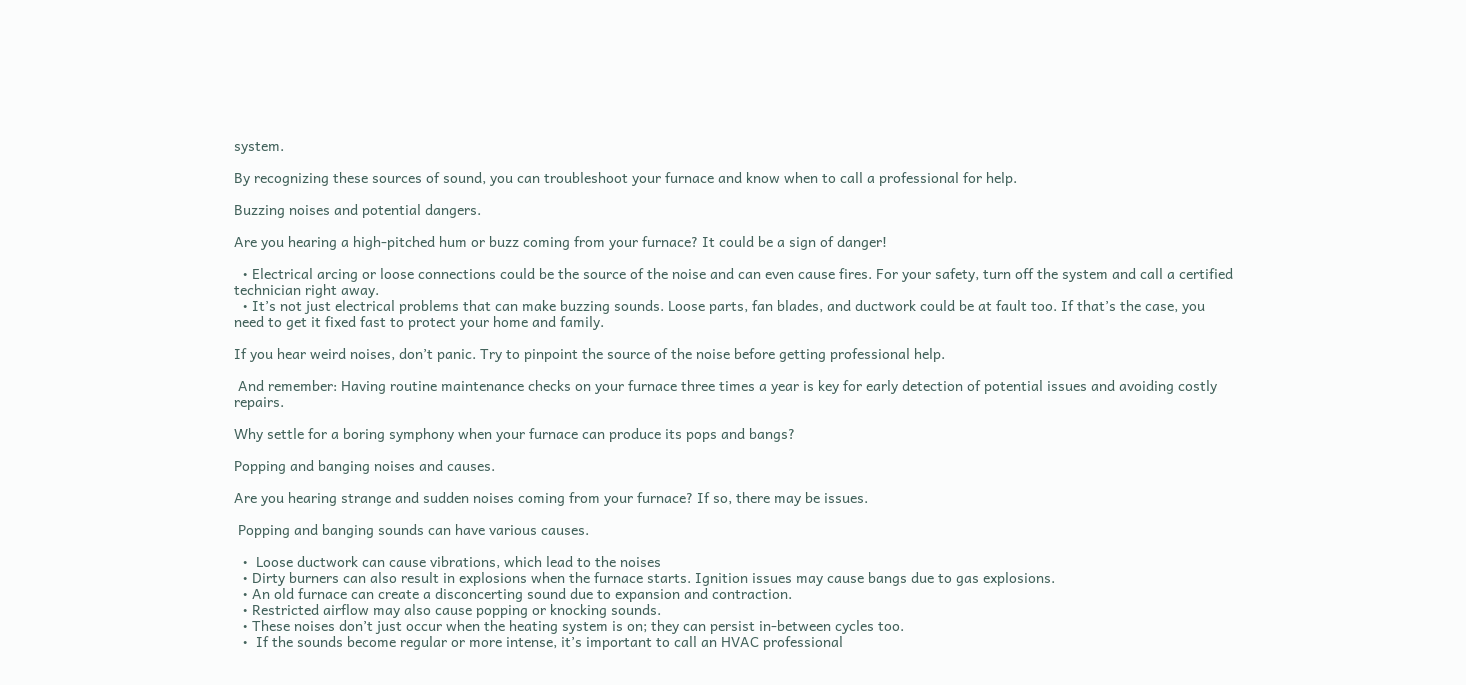system.

By recognizing these sources of sound, you can troubleshoot your furnace and know when to call a professional for help.

Buzzing noises and potential dangers.

Are you hearing a high-pitched hum or buzz coming from your furnace? It could be a sign of danger!

  • Electrical arcing or loose connections could be the source of the noise and can even cause fires. For your safety, turn off the system and call a certified technician right away.
  • It’s not just electrical problems that can make buzzing sounds. Loose parts, fan blades, and ductwork could be at fault too. If that’s the case, you need to get it fixed fast to protect your home and family.

If you hear weird noises, don’t panic. Try to pinpoint the source of the noise before getting professional help.

 And remember: Having routine maintenance checks on your furnace three times a year is key for early detection of potential issues and avoiding costly repairs.

Why settle for a boring symphony when your furnace can produce its pops and bangs?

Popping and banging noises and causes.

Are you hearing strange and sudden noises coming from your furnace? If so, there may be issues.

 Popping and banging sounds can have various causes.

  •  Loose ductwork can cause vibrations, which lead to the noises
  • Dirty burners can also result in explosions when the furnace starts. Ignition issues may cause bangs due to gas explosions.
  • An old furnace can create a disconcerting sound due to expansion and contraction.
  • Restricted airflow may also cause popping or knocking sounds.
  • These noises don’t just occur when the heating system is on; they can persist in-between cycles too.
  •  If the sounds become regular or more intense, it’s important to call an HVAC professional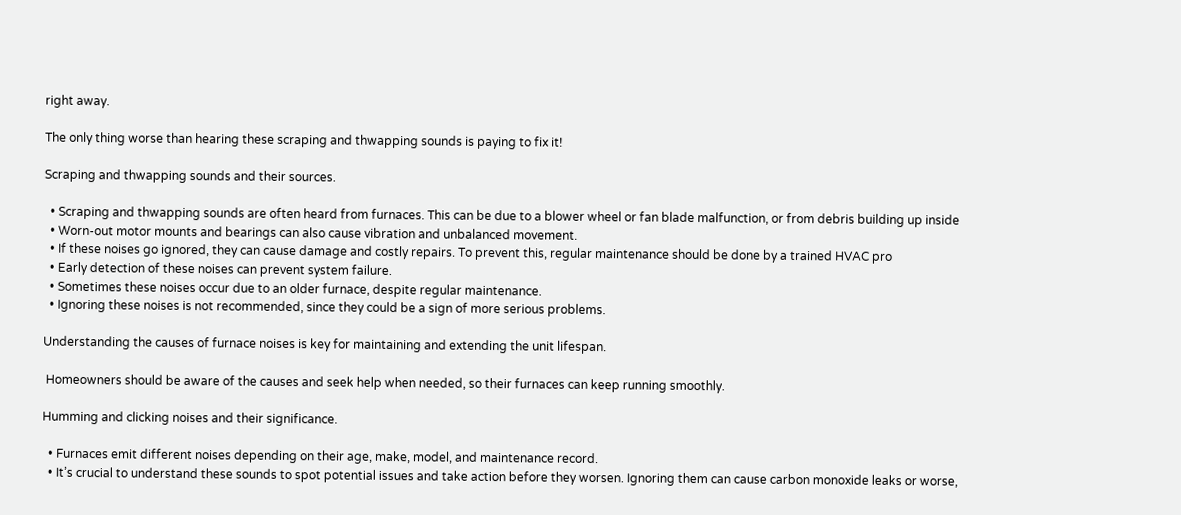right away.

The only thing worse than hearing these scraping and thwapping sounds is paying to fix it!

Scraping and thwapping sounds and their sources.

  • Scraping and thwapping sounds are often heard from furnaces. This can be due to a blower wheel or fan blade malfunction, or from debris building up inside
  • Worn-out motor mounts and bearings can also cause vibration and unbalanced movement.
  • If these noises go ignored, they can cause damage and costly repairs. To prevent this, regular maintenance should be done by a trained HVAC pro
  • Early detection of these noises can prevent system failure.
  • Sometimes these noises occur due to an older furnace, despite regular maintenance.
  • Ignoring these noises is not recommended, since they could be a sign of more serious problems.

Understanding the causes of furnace noises is key for maintaining and extending the unit lifespan.

 Homeowners should be aware of the causes and seek help when needed, so their furnaces can keep running smoothly.

Humming and clicking noises and their significance.

  • Furnaces emit different noises depending on their age, make, model, and maintenance record.
  • It’s crucial to understand these sounds to spot potential issues and take action before they worsen. Ignoring them can cause carbon monoxide leaks or worse,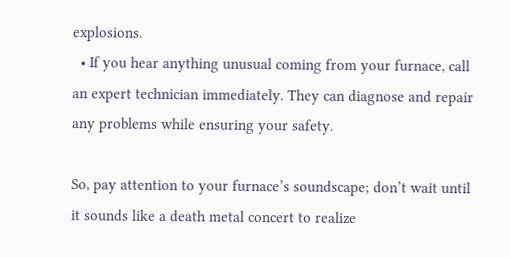explosions.
  • If you hear anything unusual coming from your furnace, call an expert technician immediately. They can diagnose and repair any problems while ensuring your safety.

So, pay attention to your furnace’s soundscape; don’t wait until it sounds like a death metal concert to realize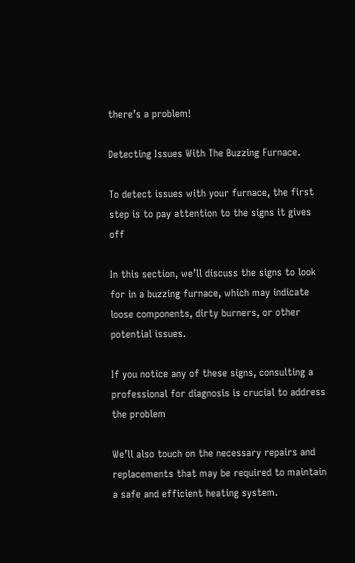there’s a problem!

Detecting Issues With The Buzzing Furnace.

To detect issues with your furnace, the first step is to pay attention to the signs it gives off

In this section, we’ll discuss the signs to look for in a buzzing furnace, which may indicate loose components, dirty burners, or other potential issues.

If you notice any of these signs, consulting a professional for diagnosis is crucial to address the problem

We’ll also touch on the necessary repairs and replacements that may be required to maintain a safe and efficient heating system.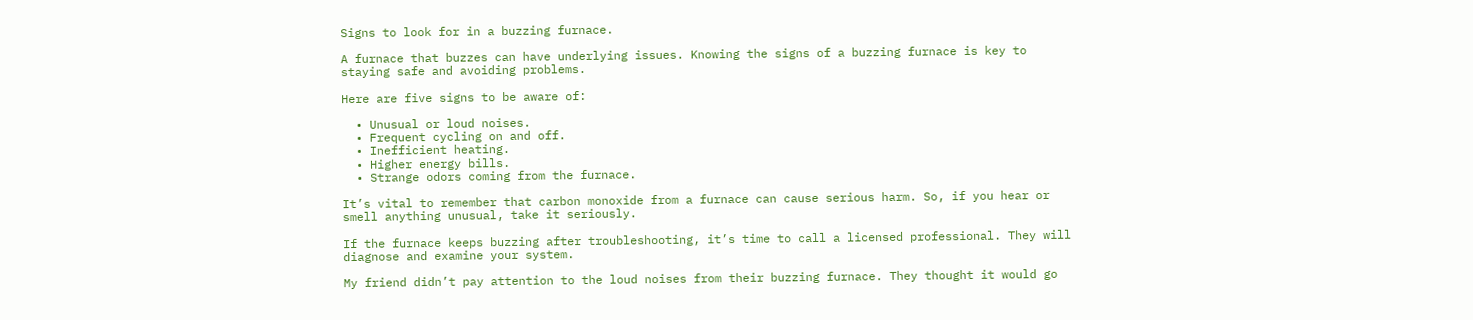Signs to look for in a buzzing furnace.

A furnace that buzzes can have underlying issues. Knowing the signs of a buzzing furnace is key to staying safe and avoiding problems.

Here are five signs to be aware of:

  • Unusual or loud noises.
  • Frequent cycling on and off.
  • Inefficient heating.
  • Higher energy bills.
  • Strange odors coming from the furnace.

It’s vital to remember that carbon monoxide from a furnace can cause serious harm. So, if you hear or smell anything unusual, take it seriously.

If the furnace keeps buzzing after troubleshooting, it’s time to call a licensed professional. They will diagnose and examine your system.

My friend didn’t pay attention to the loud noises from their buzzing furnace. They thought it would go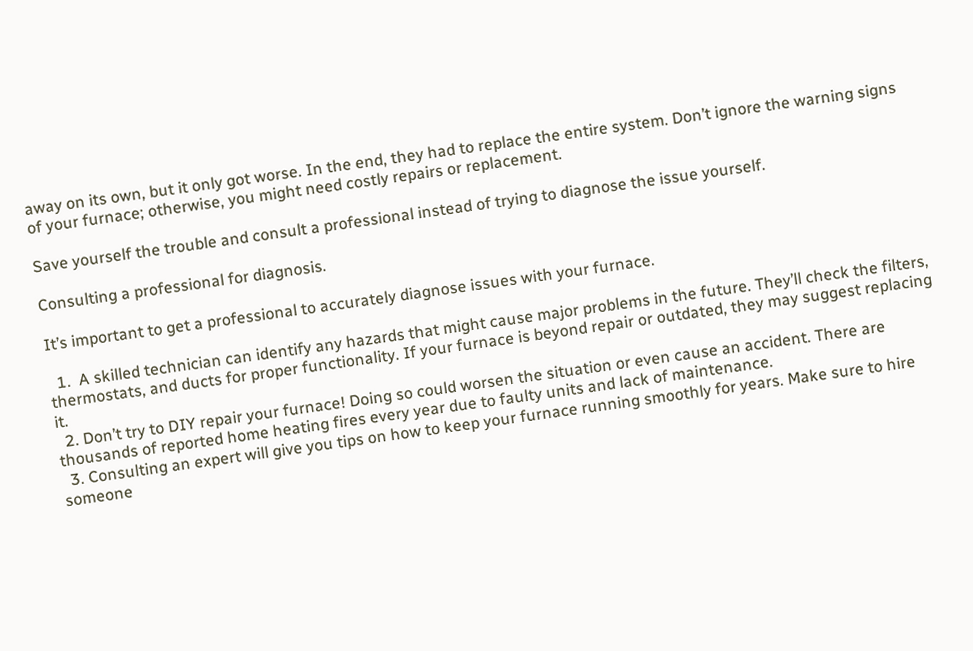away on its own, but it only got worse. In the end, they had to replace the entire system. Don’t ignore the warning signs of your furnace; otherwise, you might need costly repairs or replacement.

Save yourself the trouble and consult a professional instead of trying to diagnose the issue yourself.

Consulting a professional for diagnosis.

It’s important to get a professional to accurately diagnose issues with your furnace.

  1.  A skilled technician can identify any hazards that might cause major problems in the future. They’ll check the filters, thermostats, and ducts for proper functionality. If your furnace is beyond repair or outdated, they may suggest replacing it.
  2. Don’t try to DIY repair your furnace! Doing so could worsen the situation or even cause an accident. There are thousands of reported home heating fires every year due to faulty units and lack of maintenance.
  3. Consulting an expert will give you tips on how to keep your furnace running smoothly for years. Make sure to hire someone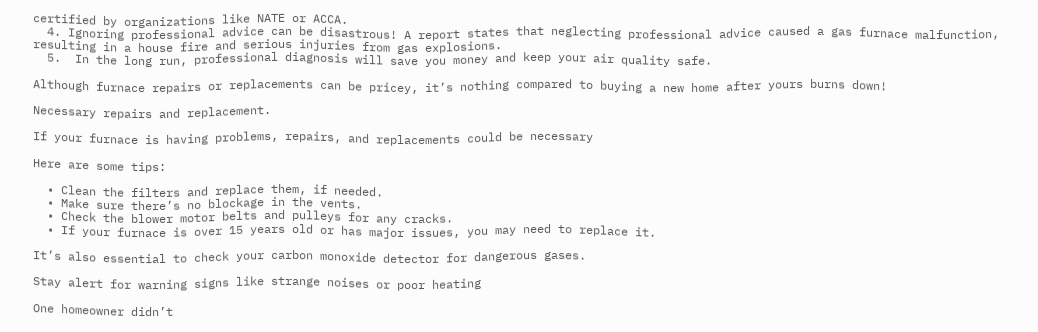certified by organizations like NATE or ACCA.
  4. Ignoring professional advice can be disastrous! A report states that neglecting professional advice caused a gas furnace malfunction, resulting in a house fire and serious injuries from gas explosions.
  5.  In the long run, professional diagnosis will save you money and keep your air quality safe.

Although furnace repairs or replacements can be pricey, it’s nothing compared to buying a new home after yours burns down!

Necessary repairs and replacement.

If your furnace is having problems, repairs, and replacements could be necessary

Here are some tips:

  • Clean the filters and replace them, if needed.
  • Make sure there’s no blockage in the vents.
  • Check the blower motor belts and pulleys for any cracks.
  • If your furnace is over 15 years old or has major issues, you may need to replace it.

It’s also essential to check your carbon monoxide detector for dangerous gases.

Stay alert for warning signs like strange noises or poor heating

One homeowner didn’t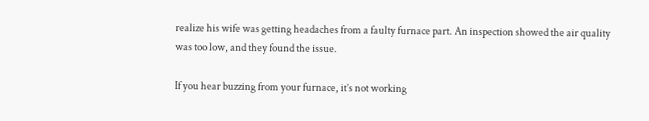realize his wife was getting headaches from a faulty furnace part. An inspection showed the air quality was too low, and they found the issue.

If you hear buzzing from your furnace, it’s not working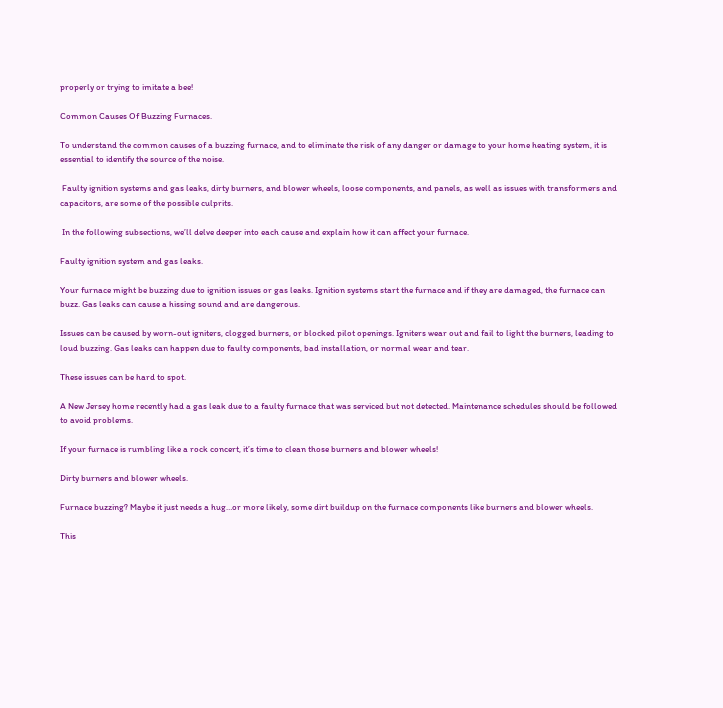properly or trying to imitate a bee!

Common Causes Of Buzzing Furnaces.

To understand the common causes of a buzzing furnace, and to eliminate the risk of any danger or damage to your home heating system, it is essential to identify the source of the noise.

 Faulty ignition systems and gas leaks, dirty burners, and blower wheels, loose components, and panels, as well as issues with transformers and capacitors, are some of the possible culprits.

 In the following subsections, we’ll delve deeper into each cause and explain how it can affect your furnace.

Faulty ignition system and gas leaks.

Your furnace might be buzzing due to ignition issues or gas leaks. Ignition systems start the furnace and if they are damaged, the furnace can buzz. Gas leaks can cause a hissing sound and are dangerous.

Issues can be caused by worn-out igniters, clogged burners, or blocked pilot openings. Igniters wear out and fail to light the burners, leading to loud buzzing. Gas leaks can happen due to faulty components, bad installation, or normal wear and tear.

These issues can be hard to spot.

A New Jersey home recently had a gas leak due to a faulty furnace that was serviced but not detected. Maintenance schedules should be followed to avoid problems.

If your furnace is rumbling like a rock concert, it’s time to clean those burners and blower wheels!

Dirty burners and blower wheels.

Furnace buzzing? Maybe it just needs a hug…or more likely, some dirt buildup on the furnace components like burners and blower wheels.

This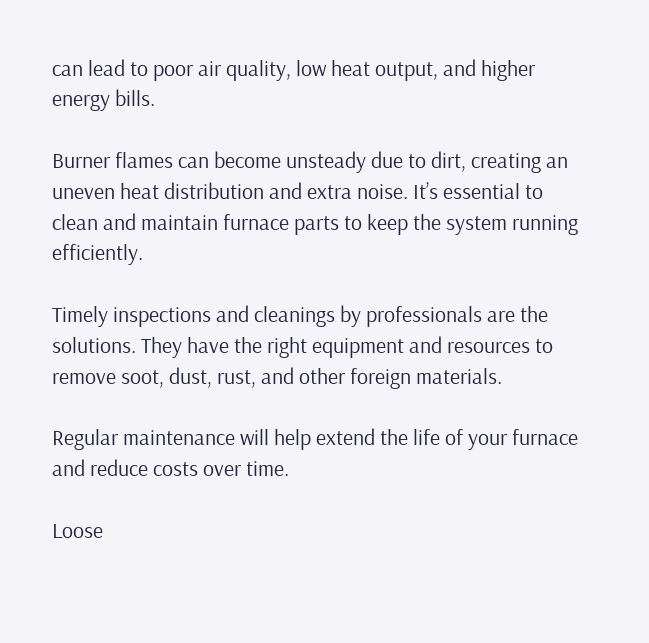can lead to poor air quality, low heat output, and higher energy bills.

Burner flames can become unsteady due to dirt, creating an uneven heat distribution and extra noise. It’s essential to clean and maintain furnace parts to keep the system running efficiently.

Timely inspections and cleanings by professionals are the solutions. They have the right equipment and resources to remove soot, dust, rust, and other foreign materials.

Regular maintenance will help extend the life of your furnace and reduce costs over time.

Loose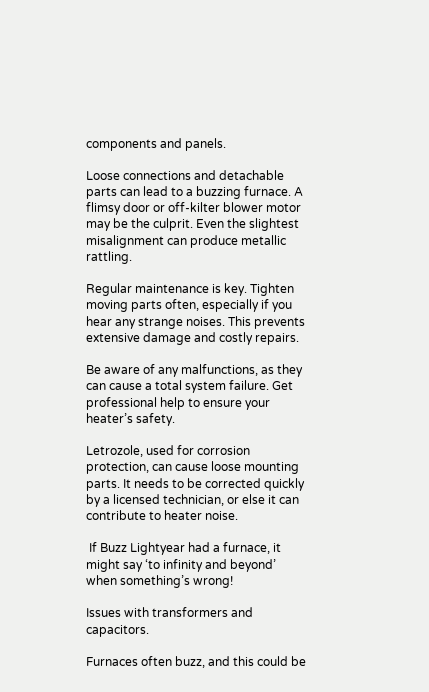components and panels.

Loose connections and detachable parts can lead to a buzzing furnace. A flimsy door or off-kilter blower motor may be the culprit. Even the slightest misalignment can produce metallic rattling.

Regular maintenance is key. Tighten moving parts often, especially if you hear any strange noises. This prevents extensive damage and costly repairs.

Be aware of any malfunctions, as they can cause a total system failure. Get professional help to ensure your heater’s safety.

Letrozole, used for corrosion protection, can cause loose mounting parts. It needs to be corrected quickly by a licensed technician, or else it can contribute to heater noise.

 If Buzz Lightyear had a furnace, it might say ‘to infinity and beyond’ when something’s wrong!

Issues with transformers and capacitors.

Furnaces often buzz, and this could be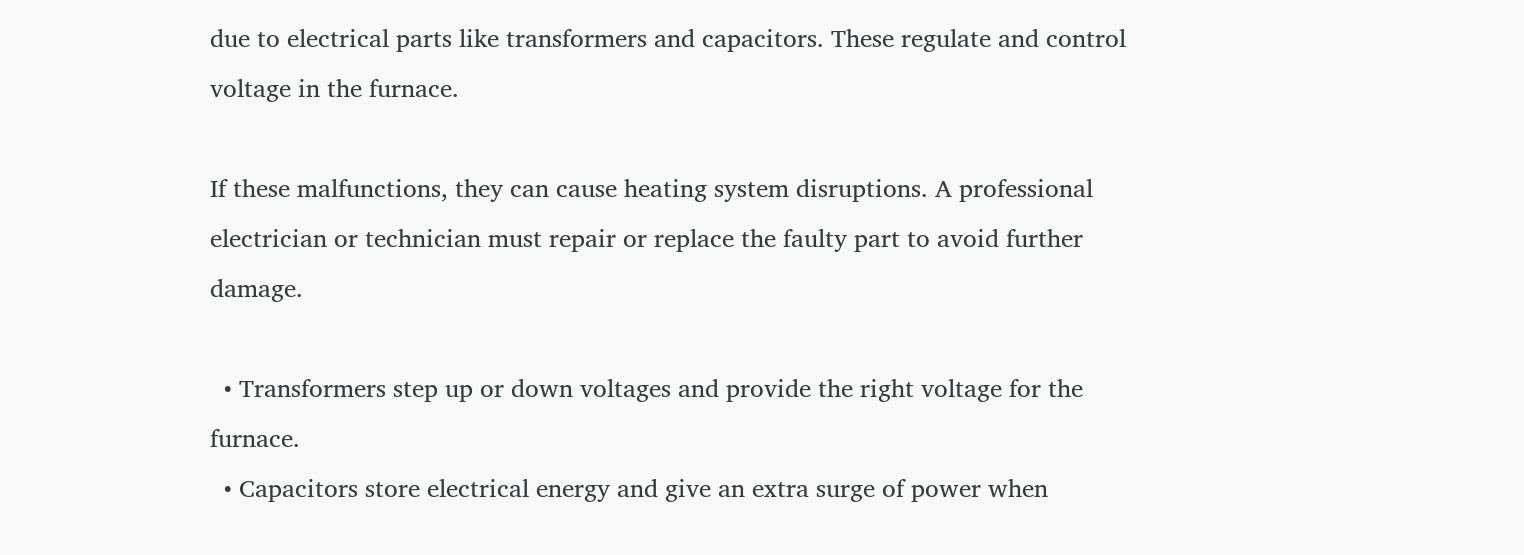due to electrical parts like transformers and capacitors. These regulate and control voltage in the furnace.

If these malfunctions, they can cause heating system disruptions. A professional electrician or technician must repair or replace the faulty part to avoid further damage.

  • Transformers step up or down voltages and provide the right voltage for the furnace.
  • Capacitors store electrical energy and give an extra surge of power when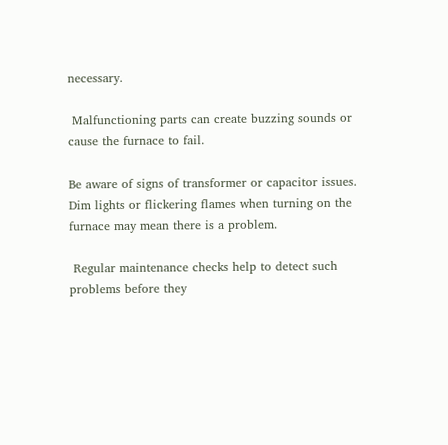necessary.

 Malfunctioning parts can create buzzing sounds or cause the furnace to fail.

Be aware of signs of transformer or capacitor issues. Dim lights or flickering flames when turning on the furnace may mean there is a problem.

 Regular maintenance checks help to detect such problems before they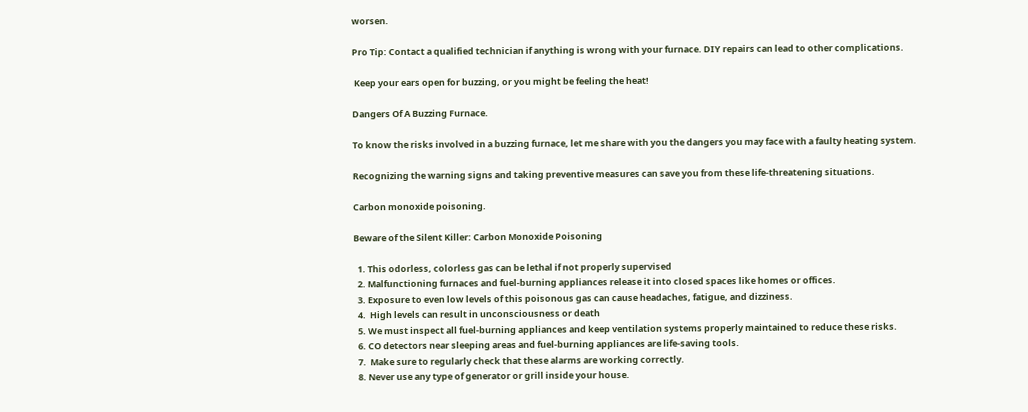worsen.

Pro Tip: Contact a qualified technician if anything is wrong with your furnace. DIY repairs can lead to other complications.

 Keep your ears open for buzzing, or you might be feeling the heat!

Dangers Of A Buzzing Furnace.

To know the risks involved in a buzzing furnace, let me share with you the dangers you may face with a faulty heating system.

Recognizing the warning signs and taking preventive measures can save you from these life-threatening situations.

Carbon monoxide poisoning.

Beware of the Silent Killer: Carbon Monoxide Poisoning

  1. This odorless, colorless gas can be lethal if not properly supervised
  2. Malfunctioning furnaces and fuel-burning appliances release it into closed spaces like homes or offices.
  3. Exposure to even low levels of this poisonous gas can cause headaches, fatigue, and dizziness.
  4.  High levels can result in unconsciousness or death
  5. We must inspect all fuel-burning appliances and keep ventilation systems properly maintained to reduce these risks.
  6. CO detectors near sleeping areas and fuel-burning appliances are life-saving tools.
  7.  Make sure to regularly check that these alarms are working correctly.
  8. Never use any type of generator or grill inside your house.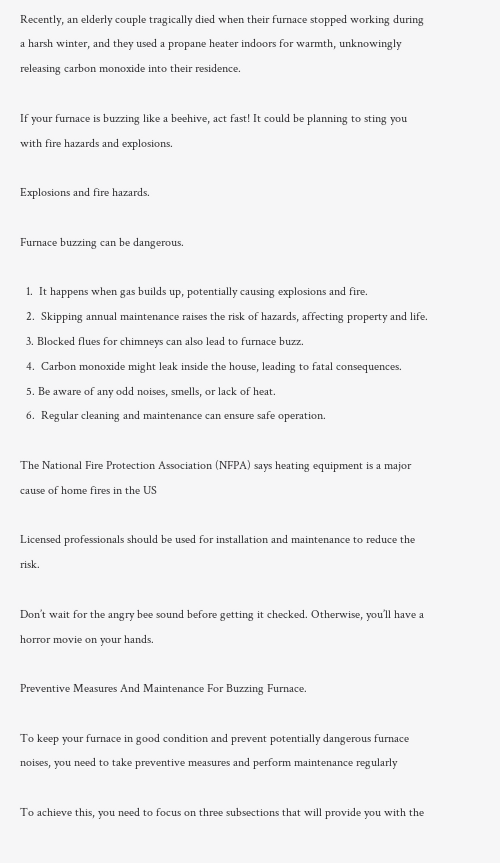Recently, an elderly couple tragically died when their furnace stopped working during a harsh winter, and they used a propane heater indoors for warmth, unknowingly releasing carbon monoxide into their residence.

If your furnace is buzzing like a beehive, act fast! It could be planning to sting you with fire hazards and explosions.

Explosions and fire hazards.

Furnace buzzing can be dangerous.

  1.  It happens when gas builds up, potentially causing explosions and fire.
  2.  Skipping annual maintenance raises the risk of hazards, affecting property and life.
  3. Blocked flues for chimneys can also lead to furnace buzz.
  4.  Carbon monoxide might leak inside the house, leading to fatal consequences.
  5. Be aware of any odd noises, smells, or lack of heat.
  6.  Regular cleaning and maintenance can ensure safe operation.

The National Fire Protection Association (NFPA) says heating equipment is a major cause of home fires in the US

Licensed professionals should be used for installation and maintenance to reduce the risk.

Don’t wait for the angry bee sound before getting it checked. Otherwise, you’ll have a horror movie on your hands.

Preventive Measures And Maintenance For Buzzing Furnace.

To keep your furnace in good condition and prevent potentially dangerous furnace noises, you need to take preventive measures and perform maintenance regularly

To achieve this, you need to focus on three subsections that will provide you with the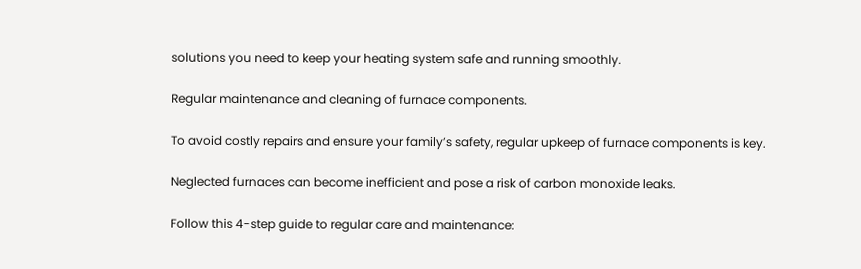solutions you need to keep your heating system safe and running smoothly.

Regular maintenance and cleaning of furnace components.

To avoid costly repairs and ensure your family’s safety, regular upkeep of furnace components is key.

Neglected furnaces can become inefficient and pose a risk of carbon monoxide leaks.

Follow this 4-step guide to regular care and maintenance: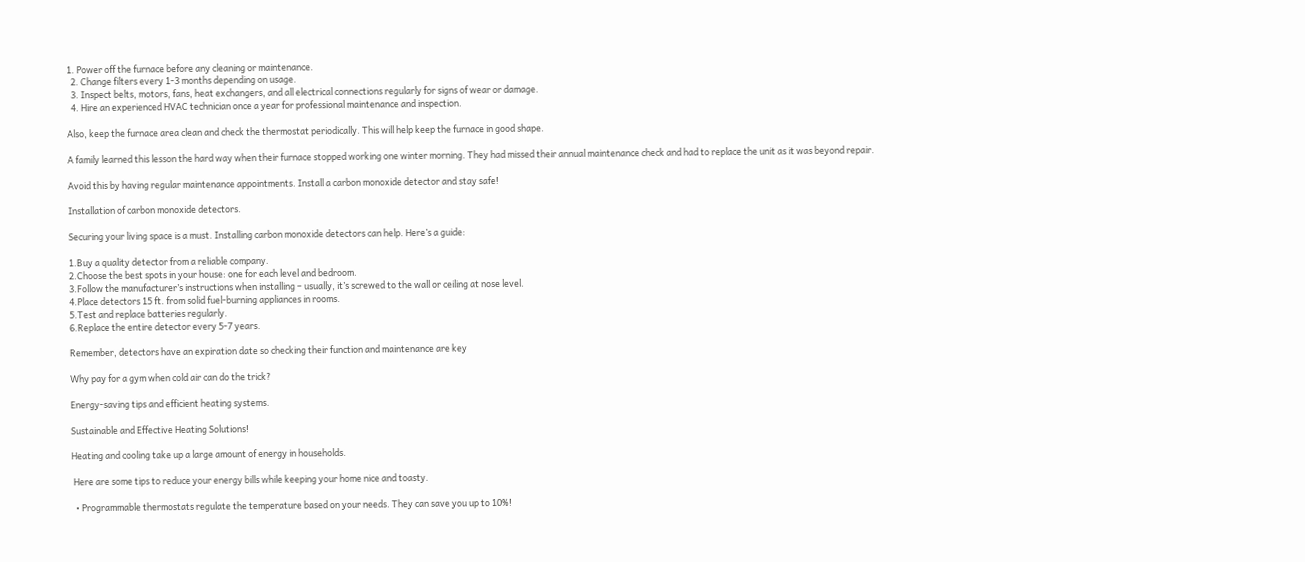1. Power off the furnace before any cleaning or maintenance.
  2. Change filters every 1-3 months depending on usage.
  3. Inspect belts, motors, fans, heat exchangers, and all electrical connections regularly for signs of wear or damage.
  4. Hire an experienced HVAC technician once a year for professional maintenance and inspection.

Also, keep the furnace area clean and check the thermostat periodically. This will help keep the furnace in good shape.

A family learned this lesson the hard way when their furnace stopped working one winter morning. They had missed their annual maintenance check and had to replace the unit as it was beyond repair.

Avoid this by having regular maintenance appointments. Install a carbon monoxide detector and stay safe!

Installation of carbon monoxide detectors.

Securing your living space is a must. Installing carbon monoxide detectors can help. Here’s a guide:

1.Buy a quality detector from a reliable company.
2.Choose the best spots in your house: one for each level and bedroom.
3.Follow the manufacturer’s instructions when installing – usually, it’s screwed to the wall or ceiling at nose level.
4.Place detectors 15 ft. from solid fuel-burning appliances in rooms.
5.Test and replace batteries regularly.
6.Replace the entire detector every 5-7 years.

Remember, detectors have an expiration date so checking their function and maintenance are key

Why pay for a gym when cold air can do the trick?

Energy-saving tips and efficient heating systems.

Sustainable and Effective Heating Solutions!

Heating and cooling take up a large amount of energy in households.

 Here are some tips to reduce your energy bills while keeping your home nice and toasty.

  • Programmable thermostats regulate the temperature based on your needs. They can save you up to 10%!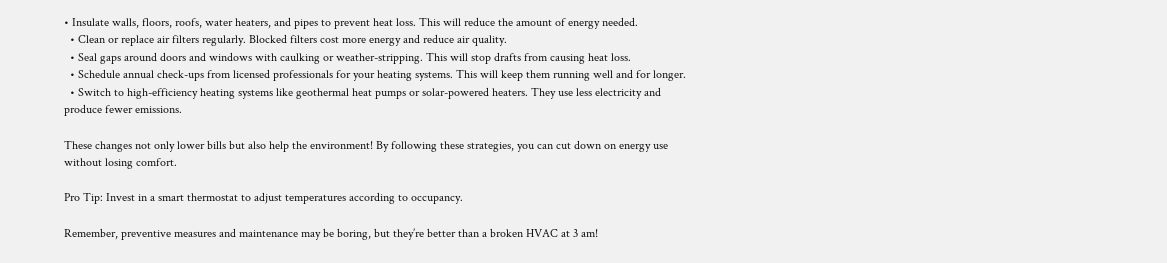• Insulate walls, floors, roofs, water heaters, and pipes to prevent heat loss. This will reduce the amount of energy needed.
  • Clean or replace air filters regularly. Blocked filters cost more energy and reduce air quality.
  • Seal gaps around doors and windows with caulking or weather-stripping. This will stop drafts from causing heat loss.
  • Schedule annual check-ups from licensed professionals for your heating systems. This will keep them running well and for longer.
  • Switch to high-efficiency heating systems like geothermal heat pumps or solar-powered heaters. They use less electricity and produce fewer emissions.

These changes not only lower bills but also help the environment! By following these strategies, you can cut down on energy use without losing comfort.

Pro Tip: Invest in a smart thermostat to adjust temperatures according to occupancy.

Remember, preventive measures and maintenance may be boring, but they’re better than a broken HVAC at 3 am!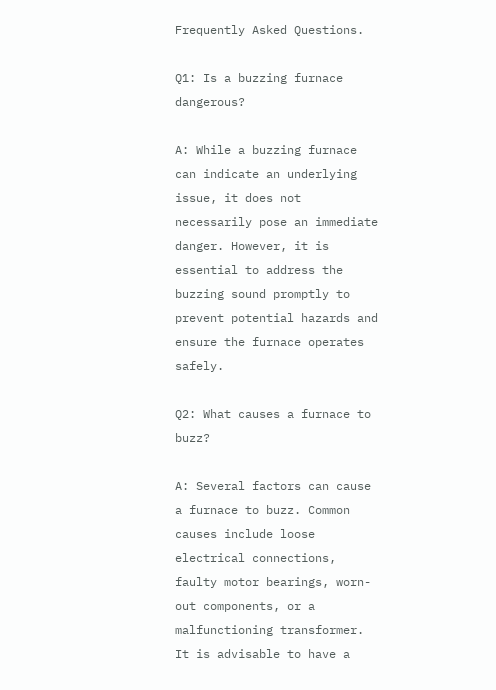Frequently Asked Questions.

Q1: Is a buzzing furnace dangerous?

A: While a buzzing furnace can indicate an underlying issue, it does not necessarily pose an immediate danger. However, it is essential to address the buzzing sound promptly to prevent potential hazards and ensure the furnace operates safely.

Q2: What causes a furnace to buzz?

A: Several factors can cause a furnace to buzz. Common causes include loose electrical connections, faulty motor bearings, worn-out components, or a malfunctioning transformer. It is advisable to have a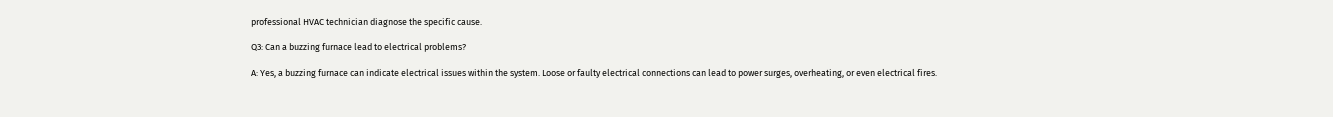professional HVAC technician diagnose the specific cause.

Q3: Can a buzzing furnace lead to electrical problems?

A: Yes, a buzzing furnace can indicate electrical issues within the system. Loose or faulty electrical connections can lead to power surges, overheating, or even electrical fires.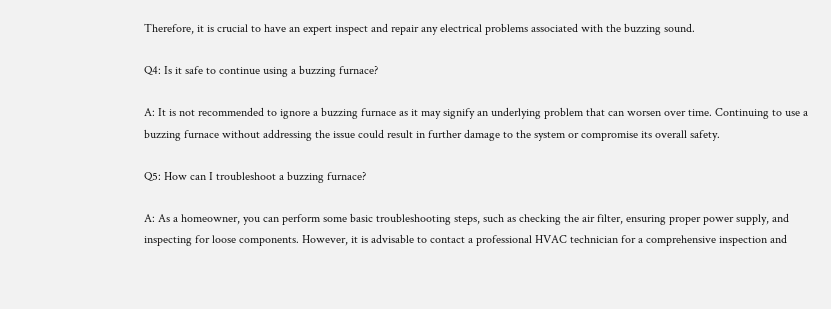Therefore, it is crucial to have an expert inspect and repair any electrical problems associated with the buzzing sound.

Q4: Is it safe to continue using a buzzing furnace?

A: It is not recommended to ignore a buzzing furnace as it may signify an underlying problem that can worsen over time. Continuing to use a buzzing furnace without addressing the issue could result in further damage to the system or compromise its overall safety.

Q5: How can I troubleshoot a buzzing furnace?

A: As a homeowner, you can perform some basic troubleshooting steps, such as checking the air filter, ensuring proper power supply, and inspecting for loose components. However, it is advisable to contact a professional HVAC technician for a comprehensive inspection and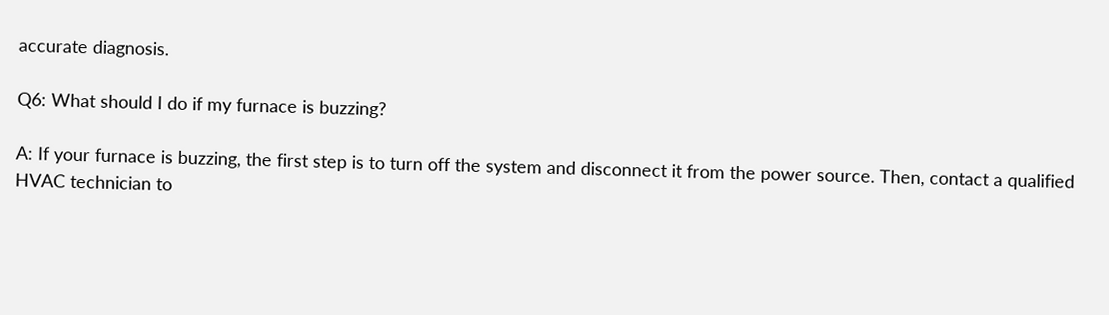accurate diagnosis.

Q6: What should I do if my furnace is buzzing?

A: If your furnace is buzzing, the first step is to turn off the system and disconnect it from the power source. Then, contact a qualified HVAC technician to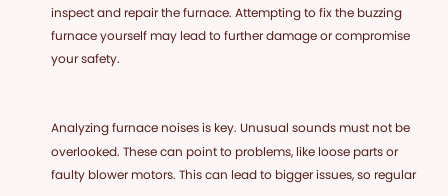inspect and repair the furnace. Attempting to fix the buzzing furnace yourself may lead to further damage or compromise your safety.


Analyzing furnace noises is key. Unusual sounds must not be overlooked. These can point to problems, like loose parts or faulty blower motors. This can lead to bigger issues, so regular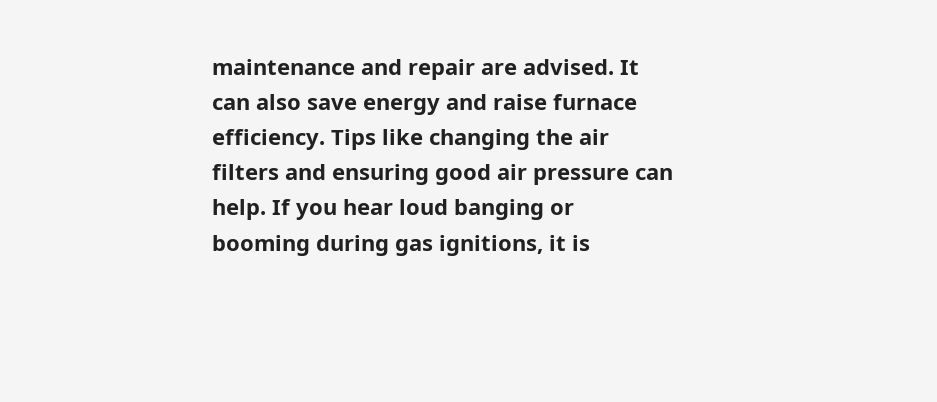maintenance and repair are advised. It can also save energy and raise furnace efficiency. Tips like changing the air filters and ensuring good air pressure can help. If you hear loud banging or booming during gas ignitions, it is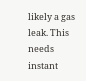likely a gas leak. This needs instant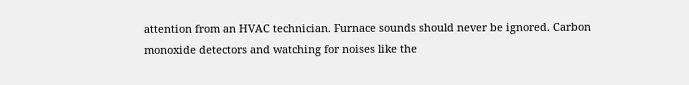attention from an HVAC technician. Furnace sounds should never be ignored. Carbon monoxide detectors and watching for noises like the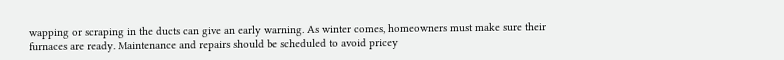wapping or scraping in the ducts can give an early warning. As winter comes, homeowners must make sure their furnaces are ready. Maintenance and repairs should be scheduled to avoid pricey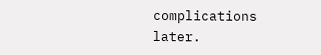complications later.